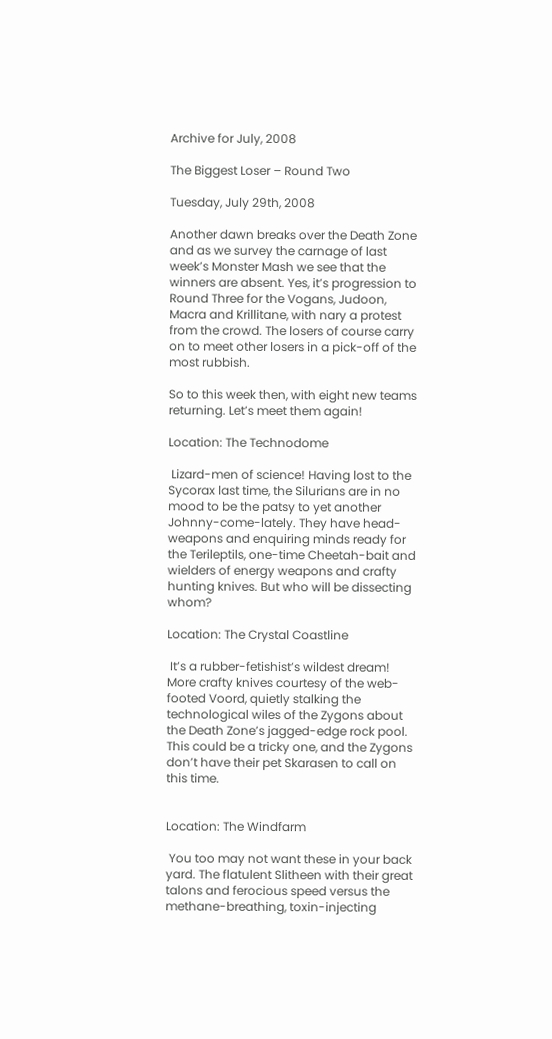Archive for July, 2008

The Biggest Loser – Round Two

Tuesday, July 29th, 2008

Another dawn breaks over the Death Zone and as we survey the carnage of last week’s Monster Mash we see that the winners are absent. Yes, it’s progression to Round Three for the Vogans, Judoon, Macra and Krillitane, with nary a protest from the crowd. The losers of course carry on to meet other losers in a pick-off of the most rubbish.

So to this week then, with eight new teams returning. Let’s meet them again!

Location: The Technodome

 Lizard-men of science! Having lost to the Sycorax last time, the Silurians are in no mood to be the patsy to yet another Johnny-come-lately. They have head-weapons and enquiring minds ready for the Terileptils, one-time Cheetah-bait and wielders of energy weapons and crafty hunting knives. But who will be dissecting whom?

Location: The Crystal Coastline

 It’s a rubber-fetishist’s wildest dream! More crafty knives courtesy of the web-footed Voord, quietly stalking the technological wiles of the Zygons about the Death Zone’s jagged-edge rock pool. This could be a tricky one, and the Zygons don’t have their pet Skarasen to call on this time.


Location: The Windfarm

 You too may not want these in your back yard. The flatulent Slitheen with their great talons and ferocious speed versus the methane-breathing, toxin-injecting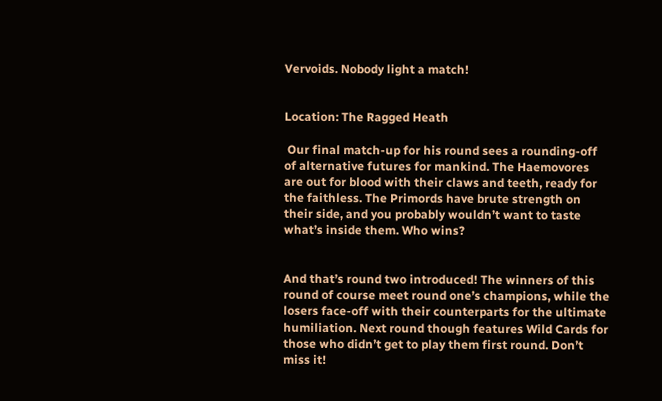Vervoids. Nobody light a match!


Location: The Ragged Heath

 Our final match-up for his round sees a rounding-off of alternative futures for mankind. The Haemovores are out for blood with their claws and teeth, ready for the faithless. The Primords have brute strength on their side, and you probably wouldn’t want to taste what’s inside them. Who wins?


And that’s round two introduced! The winners of this round of course meet round one’s champions, while the losers face-off with their counterparts for the ultimate humiliation. Next round though features Wild Cards for those who didn’t get to play them first round. Don’t miss it!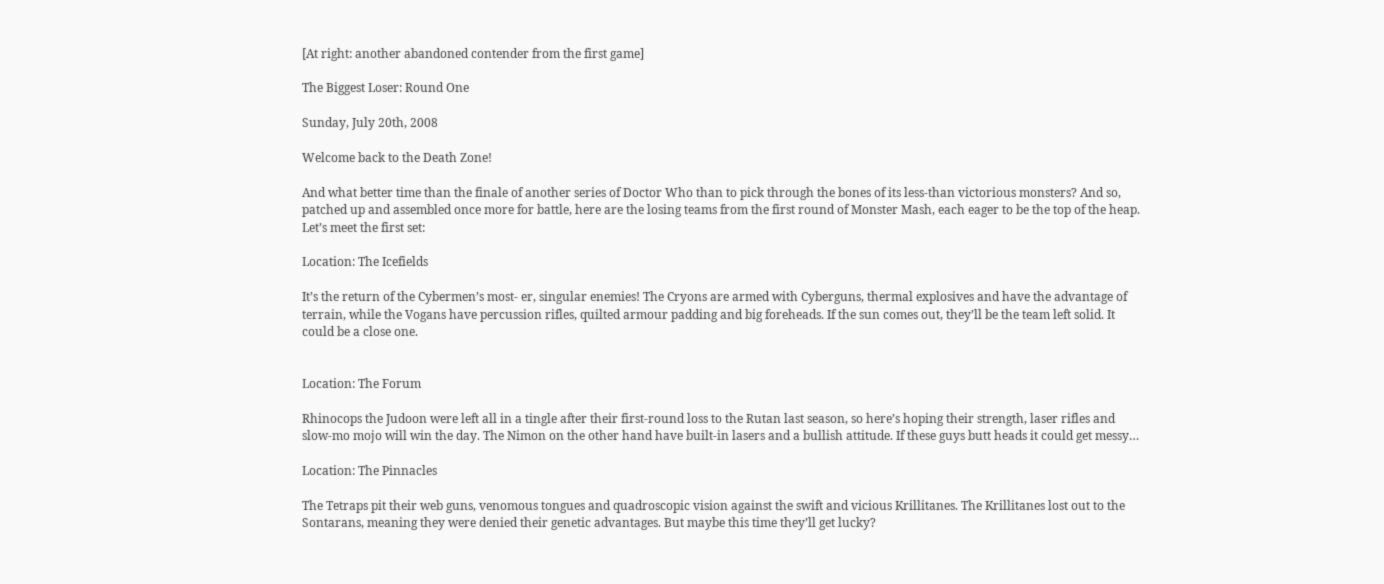[At right: another abandoned contender from the first game]

The Biggest Loser: Round One

Sunday, July 20th, 2008

Welcome back to the Death Zone!

And what better time than the finale of another series of Doctor Who than to pick through the bones of its less-than victorious monsters? And so, patched up and assembled once more for battle, here are the losing teams from the first round of Monster Mash, each eager to be the top of the heap. Let’s meet the first set:

Location: The Icefields

It’s the return of the Cybermen’s most- er, singular enemies! The Cryons are armed with Cyberguns, thermal explosives and have the advantage of terrain, while the Vogans have percussion rifles, quilted armour padding and big foreheads. If the sun comes out, they’ll be the team left solid. It could be a close one.


Location: The Forum

Rhinocops the Judoon were left all in a tingle after their first-round loss to the Rutan last season, so here’s hoping their strength, laser rifles and slow-mo mojo will win the day. The Nimon on the other hand have built-in lasers and a bullish attitude. If these guys butt heads it could get messy…

Location: The Pinnacles

The Tetraps pit their web guns, venomous tongues and quadroscopic vision against the swift and vicious Krillitanes. The Krillitanes lost out to the Sontarans, meaning they were denied their genetic advantages. But maybe this time they’ll get lucky?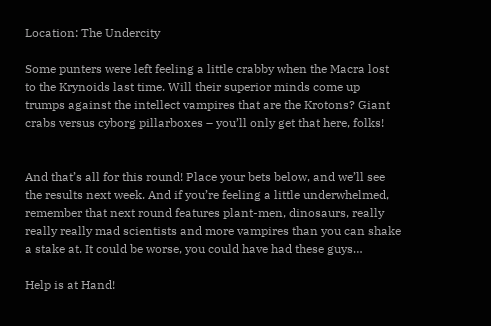Location: The Undercity

Some punters were left feeling a little crabby when the Macra lost to the Krynoids last time. Will their superior minds come up trumps against the intellect vampires that are the Krotons? Giant crabs versus cyborg pillarboxes – you’ll only get that here, folks!


And that’s all for this round! Place your bets below, and we’ll see the results next week. And if you’re feeling a little underwhelmed, remember that next round features plant-men, dinosaurs, really really really mad scientists and more vampires than you can shake a stake at. It could be worse, you could have had these guys…

Help is at Hand!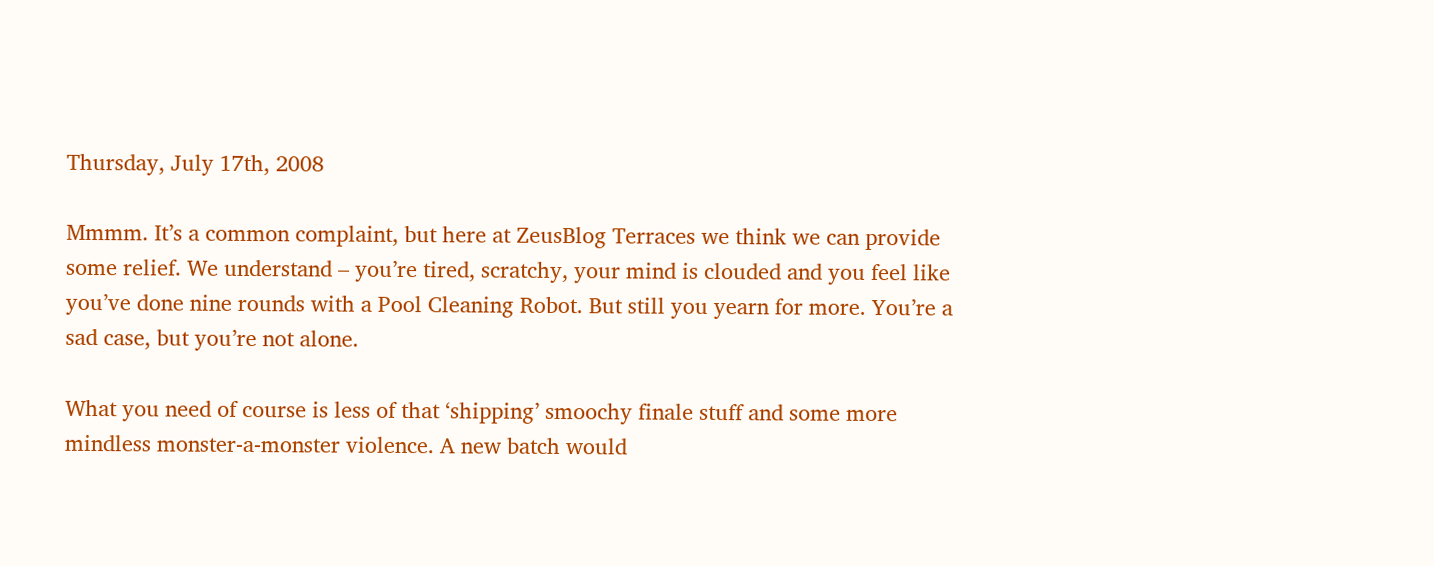Thursday, July 17th, 2008

Mmmm. It’s a common complaint, but here at ZeusBlog Terraces we think we can provide some relief. We understand – you’re tired, scratchy, your mind is clouded and you feel like you’ve done nine rounds with a Pool Cleaning Robot. But still you yearn for more. You’re a sad case, but you’re not alone.

What you need of course is less of that ‘shipping’ smoochy finale stuff and some more mindless monster-a-monster violence. A new batch would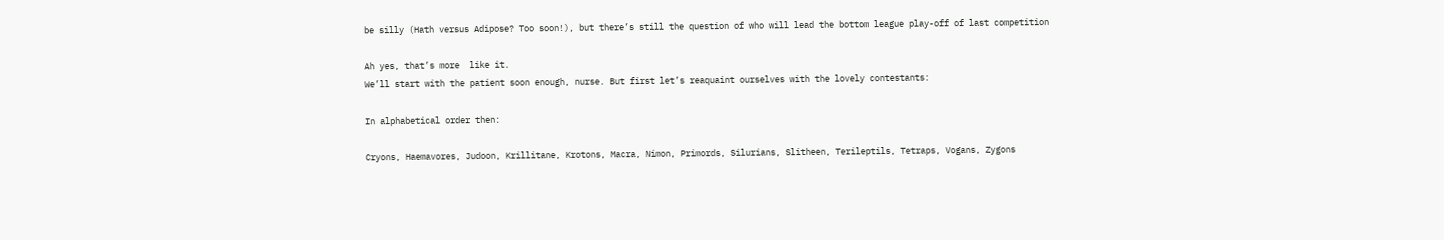be silly (Hath versus Adipose? Too soon!), but there’s still the question of who will lead the bottom league play-off of last competition

Ah yes, that’s more  like it.
We’ll start with the patient soon enough, nurse. But first let’s reaquaint ourselves with the lovely contestants:

In alphabetical order then:

Cryons, Haemavores, Judoon, Krillitane, Krotons, Macra, Nimon, Primords, Silurians, Slitheen, Terileptils, Tetraps, Vogans, Zygons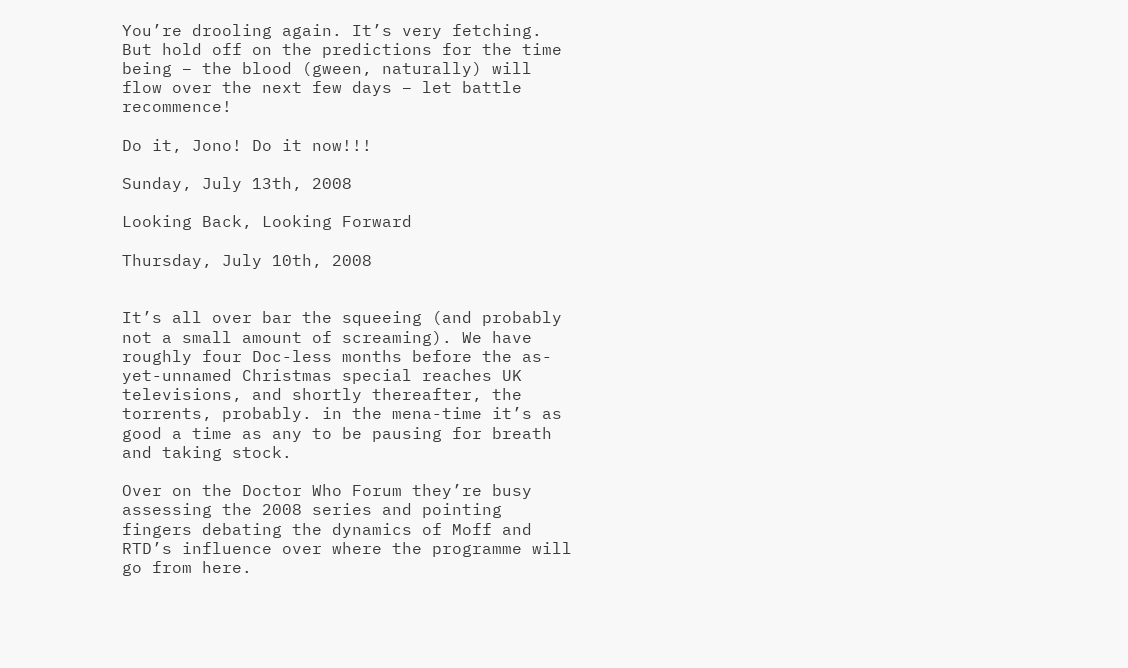You’re drooling again. It’s very fetching. But hold off on the predictions for the time being – the blood (gween, naturally) will flow over the next few days – let battle recommence!

Do it, Jono! Do it now!!!

Sunday, July 13th, 2008

Looking Back, Looking Forward

Thursday, July 10th, 2008


It’s all over bar the squeeing (and probably not a small amount of screaming). We have roughly four Doc-less months before the as-yet-unnamed Christmas special reaches UK televisions, and shortly thereafter, the torrents, probably. in the mena-time it’s as good a time as any to be pausing for breath and taking stock.

Over on the Doctor Who Forum they’re busy assessing the 2008 series and pointing fingers debating the dynamics of Moff and RTD’s influence over where the programme will go from here.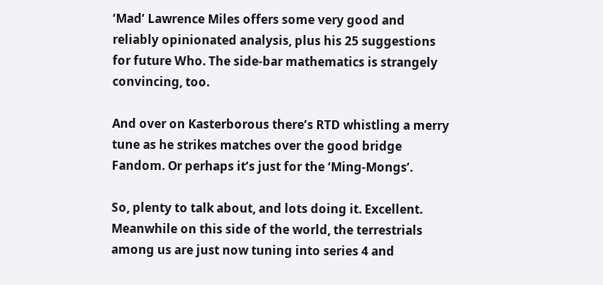‘Mad’ Lawrence Miles offers some very good and reliably opinionated analysis, plus his 25 suggestions for future Who. The side-bar mathematics is strangely convincing, too.

And over on Kasterborous there’s RTD whistling a merry tune as he strikes matches over the good bridge Fandom. Or perhaps it’s just for the ‘Ming-Mongs’.

So, plenty to talk about, and lots doing it. Excellent. Meanwhile on this side of the world, the terrestrials among us are just now tuning into series 4 and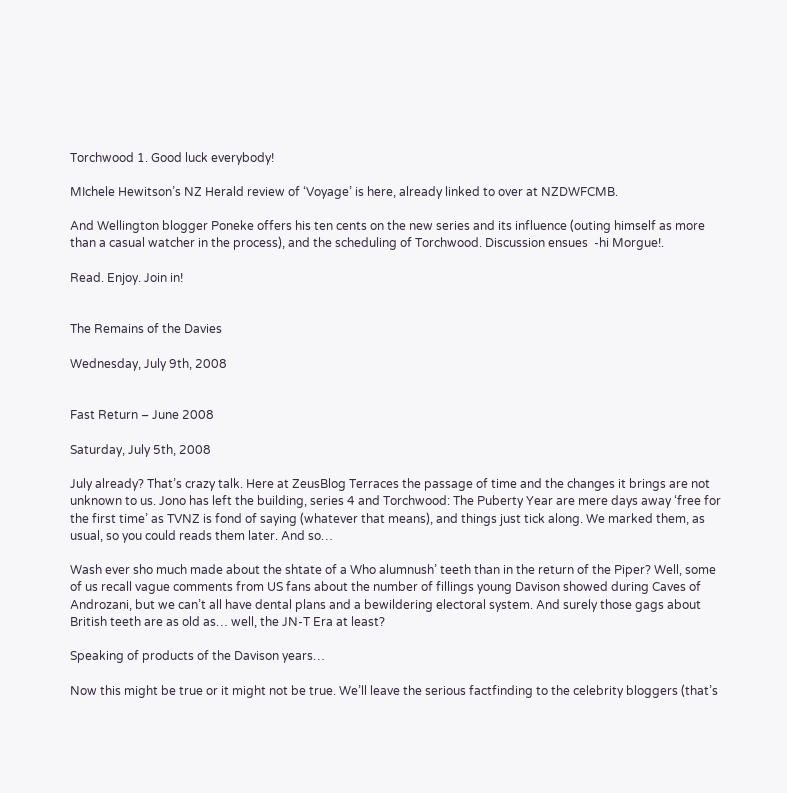Torchwood 1. Good luck everybody!

MIchele Hewitson’s NZ Herald review of ‘Voyage’ is here, already linked to over at NZDWFCMB.

And Wellington blogger Poneke offers his ten cents on the new series and its influence (outing himself as more than a casual watcher in the process), and the scheduling of Torchwood. Discussion ensues  -hi Morgue!.

Read. Enjoy. Join in!


The Remains of the Davies

Wednesday, July 9th, 2008


Fast Return – June 2008

Saturday, July 5th, 2008

July already? That’s crazy talk. Here at ZeusBlog Terraces the passage of time and the changes it brings are not unknown to us. Jono has left the building, series 4 and Torchwood: The Puberty Year are mere days away ‘free for the first time’ as TVNZ is fond of saying (whatever that means), and things just tick along. We marked them, as usual, so you could reads them later. And so…

Wash ever sho much made about the shtate of a Who alumnush’ teeth than in the return of the Piper? Well, some of us recall vague comments from US fans about the number of fillings young Davison showed during Caves of Androzani, but we can’t all have dental plans and a bewildering electoral system. And surely those gags about British teeth are as old as… well, the JN-T Era at least?

Speaking of products of the Davison years…

Now this might be true or it might not be true. We’ll leave the serious factfinding to the celebrity bloggers (that’s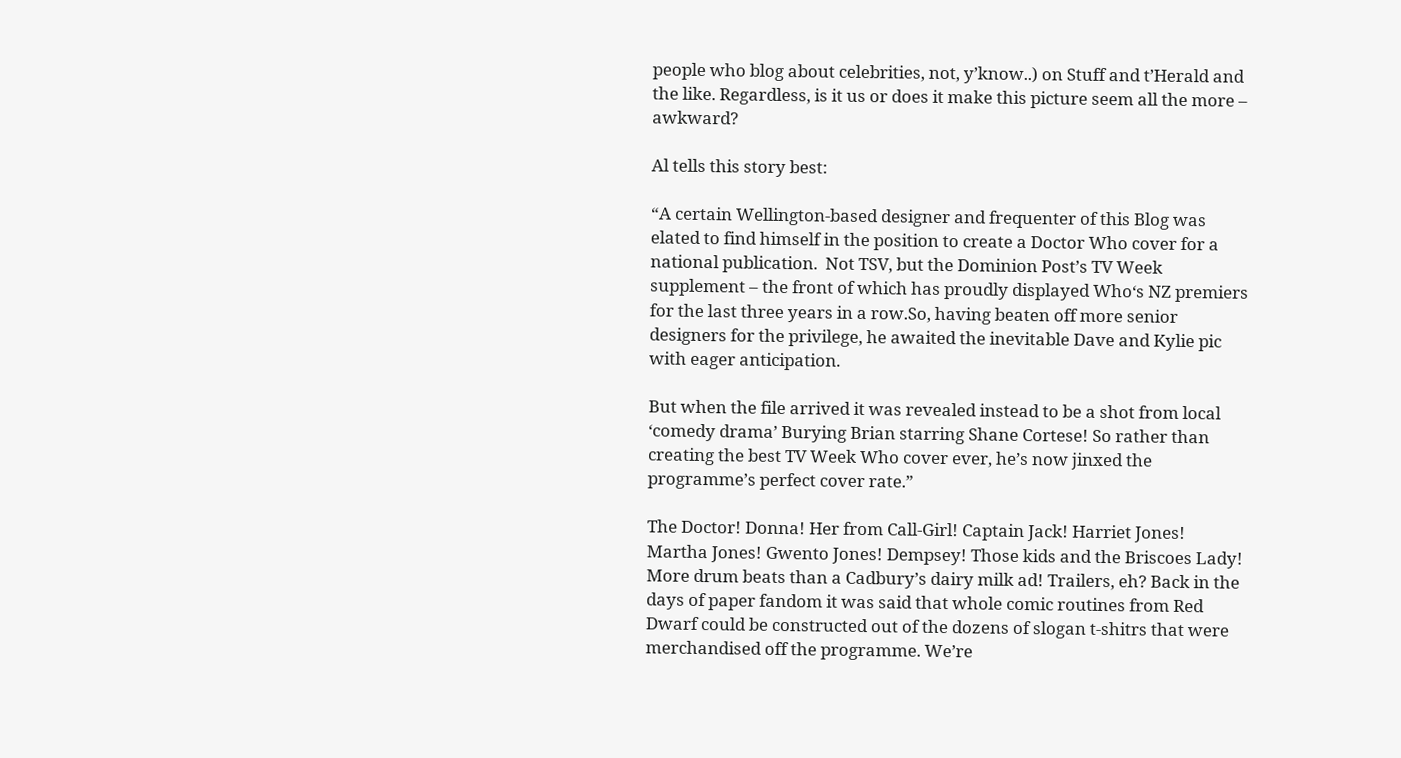people who blog about celebrities, not, y’know..) on Stuff and t’Herald and the like. Regardless, is it us or does it make this picture seem all the more – awkward?

Al tells this story best:

“A certain Wellington-based designer and frequenter of this Blog was elated to find himself in the position to create a Doctor Who cover for a national publication.  Not TSV, but the Dominion Post’s TV Week supplement – the front of which has proudly displayed Who‘s NZ premiers for the last three years in a row.So, having beaten off more senior designers for the privilege, he awaited the inevitable Dave and Kylie pic with eager anticipation.

But when the file arrived it was revealed instead to be a shot from local ‘comedy drama’ Burying Brian starring Shane Cortese! So rather than creating the best TV Week Who cover ever, he’s now jinxed the programme’s perfect cover rate.”

The Doctor! Donna! Her from Call-Girl! Captain Jack! Harriet Jones! Martha Jones! Gwento Jones! Dempsey! Those kids and the Briscoes Lady! More drum beats than a Cadbury’s dairy milk ad! Trailers, eh? Back in the days of paper fandom it was said that whole comic routines from Red Dwarf could be constructed out of the dozens of slogan t-shitrs that were merchandised off the programme. We’re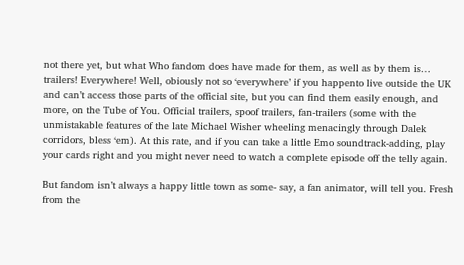not there yet, but what Who fandom does have made for them, as well as by them is… trailers! Everywhere! Well, obiously not so ‘everywhere’ if you happento live outside the UK and can’t access those parts of the official site, but you can find them easily enough, and more, on the Tube of You. Official trailers, spoof trailers, fan-trailers (some with the unmistakable features of the late Michael Wisher wheeling menacingly through Dalek corridors, bless ‘em). At this rate, and if you can take a little Emo soundtrack-adding, play your cards right and you might never need to watch a complete episode off the telly again.

But fandom isn’t always a happy little town as some- say, a fan animator, will tell you. Fresh from the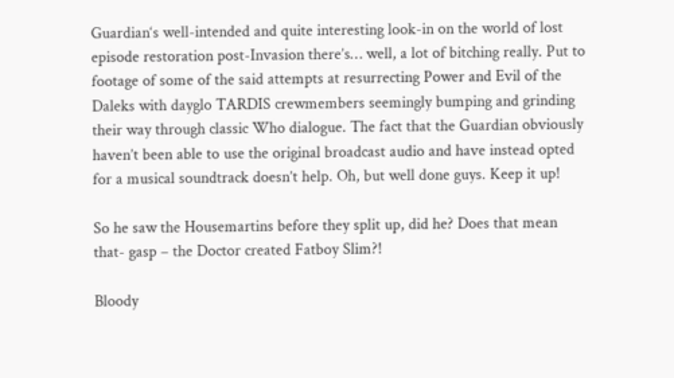Guardian‘s well-intended and quite interesting look-in on the world of lost episode restoration post-Invasion there’s… well, a lot of bitching really. Put to footage of some of the said attempts at resurrecting Power and Evil of the Daleks with dayglo TARDIS crewmembers seemingly bumping and grinding their way through classic Who dialogue. The fact that the Guardian obviously haven’t been able to use the original broadcast audio and have instead opted for a musical soundtrack doesn’t help. Oh, but well done guys. Keep it up!

So he saw the Housemartins before they split up, did he? Does that mean that- gasp – the Doctor created Fatboy Slim?!

Bloody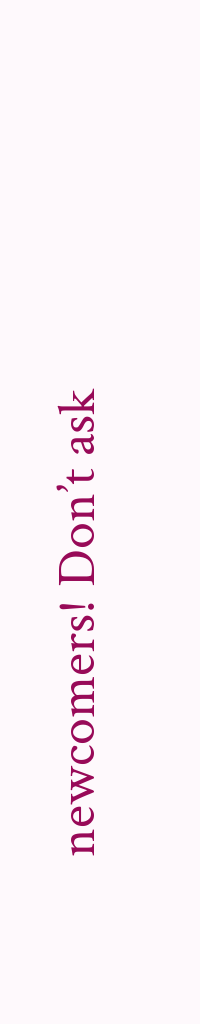newcomers! Don’t ask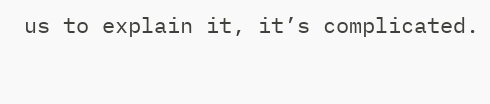us to explain it, it’s complicated.